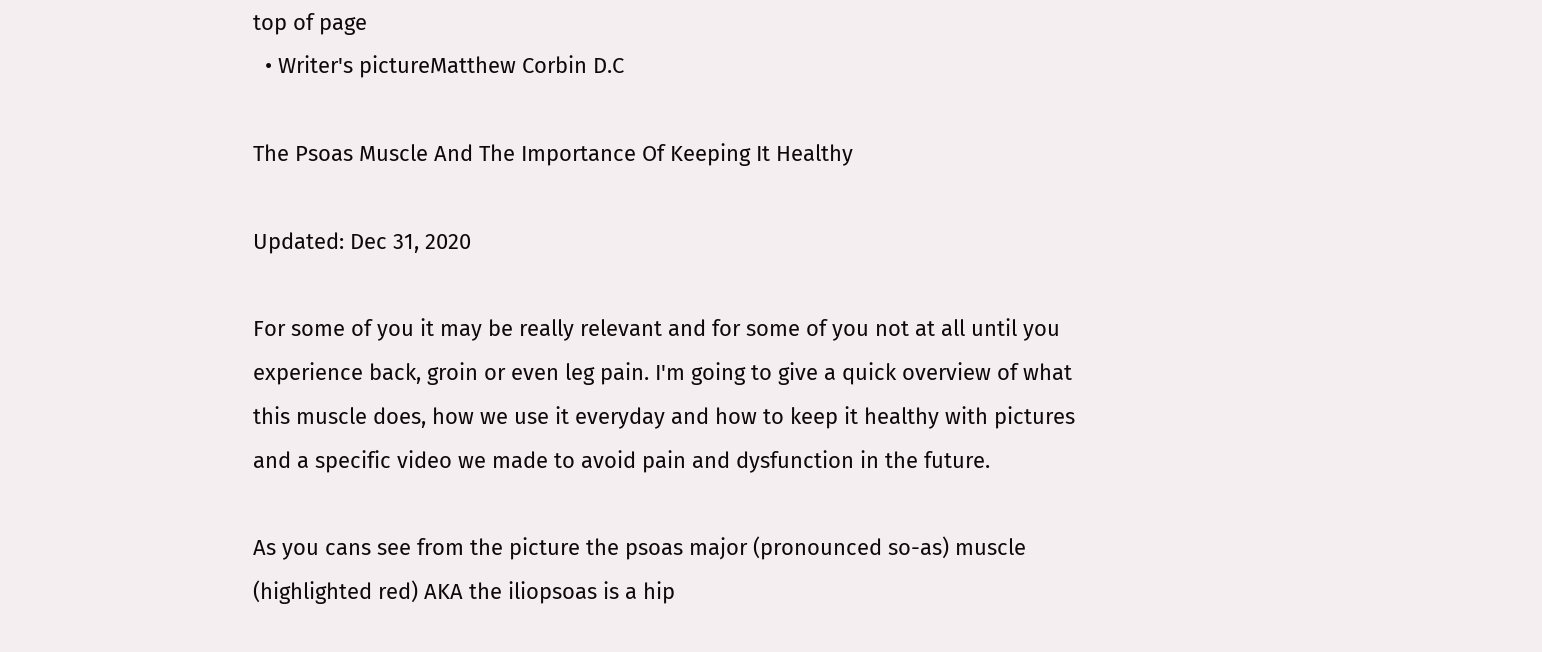top of page
  • Writer's pictureMatthew Corbin D.C

The Psoas Muscle And The Importance Of Keeping It Healthy

Updated: Dec 31, 2020

For some of you it may be really relevant and for some of you not at all until you experience back, groin or even leg pain. I'm going to give a quick overview of what this muscle does, how we use it everyday and how to keep it healthy with pictures and a specific video we made to avoid pain and dysfunction in the future.

As you cans see from the picture the psoas major (pronounced so-as) muscle (highlighted red) AKA the iliopsoas is a hip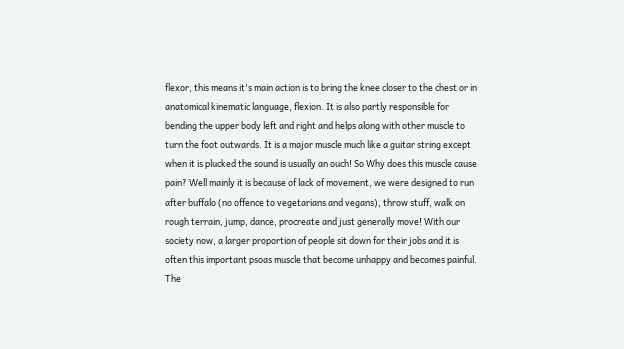flexor, this means it's main action is to bring the knee closer to the chest or in anatomical kinematic language, flexion. It is also partly responsible for bending the upper body left and right and helps along with other muscle to turn the foot outwards. It is a major muscle much like a guitar string except when it is plucked the sound is usually an ouch! So Why does this muscle cause pain? Well mainly it is because of lack of movement, we were designed to run after buffalo (no offence to vegetarians and vegans), throw stuff, walk on rough terrain, jump, dance, procreate and just generally move! With our society now, a larger proportion of people sit down for their jobs and it is often this important psoas muscle that become unhappy and becomes painful. The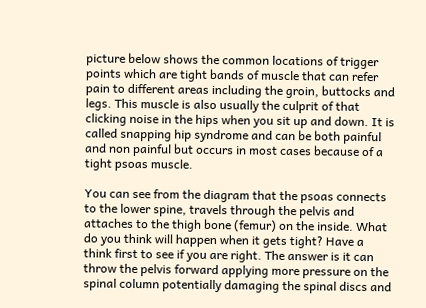picture below shows the common locations of trigger points which are tight bands of muscle that can refer pain to different areas including the groin, buttocks and legs. This muscle is also usually the culprit of that clicking noise in the hips when you sit up and down. It is called snapping hip syndrome and can be both painful and non painful but occurs in most cases because of a tight psoas muscle.

You can see from the diagram that the psoas connects to the lower spine, travels through the pelvis and attaches to the thigh bone (femur) on the inside. What do you think will happen when it gets tight? Have a think first to see if you are right. The answer is it can throw the pelvis forward applying more pressure on the spinal column potentially damaging the spinal discs and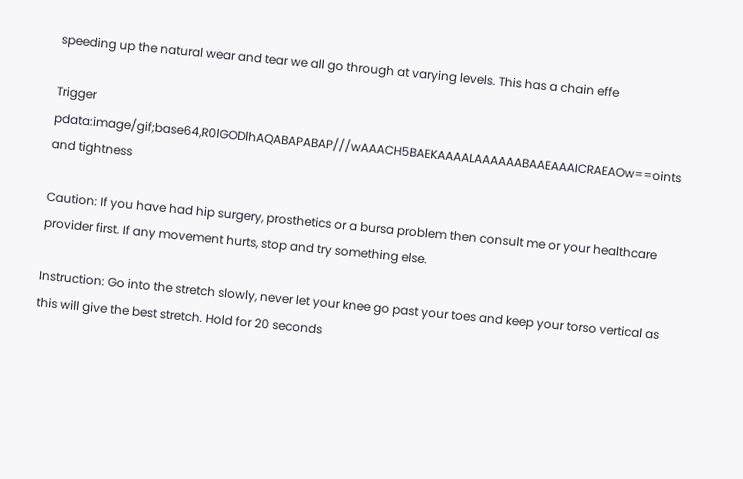speeding up the natural wear and tear we all go through at varying levels. This has a chain effe

Trigger pdata:image/gif;base64,R0lGODlhAQABAPABAP///wAAACH5BAEKAAAALAAAAAABAAEAAAICRAEAOw==oints and tightness

Caution: If you have had hip surgery, prosthetics or a bursa problem then consult me or your healthcare provider first. If any movement hurts, stop and try something else.

Instruction: Go into the stretch slowly, never let your knee go past your toes and keep your torso vertical as this will give the best stretch. Hold for 20 seconds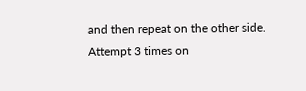and then repeat on the other side. Attempt 3 times on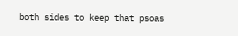both sides to keep that psoas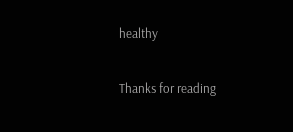healthy

Thanks for reading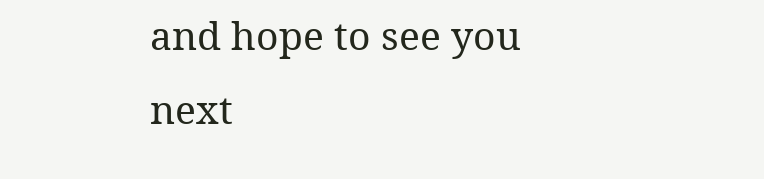and hope to see you next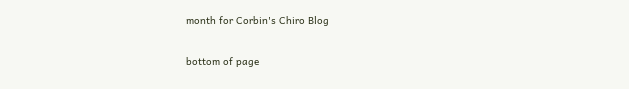month for Corbin's Chiro Blog

bottom of page